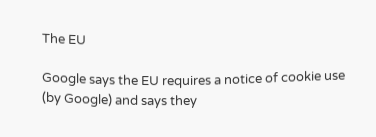The EU

Google says the EU requires a notice of cookie use (by Google) and says they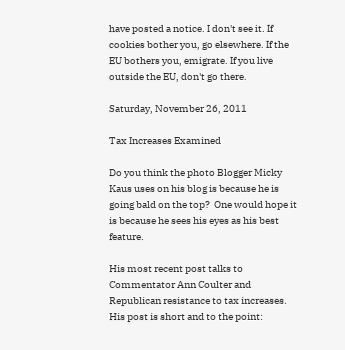have posted a notice. I don't see it. If cookies bother you, go elsewhere. If the EU bothers you, emigrate. If you live outside the EU, don't go there.

Saturday, November 26, 2011

Tax Increases Examined

Do you think the photo Blogger Micky Kaus uses on his blog is because he is going bald on the top?  One would hope it is because he sees his eyes as his best feature.

His most recent post talks to Commentator Ann Coulter and Republican resistance to tax increases.  His post is short and to the point: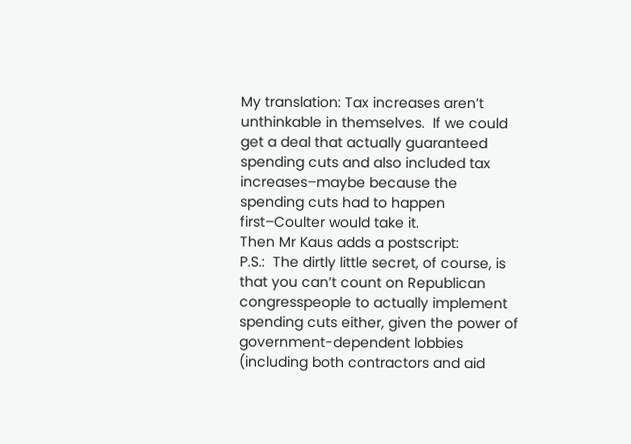My translation: Tax increases aren’t unthinkable in themselves.  If we could get a deal that actually guaranteed spending cuts and also included tax increases–maybe because the spending cuts had to happen first–Coulter would take it.
Then Mr Kaus adds a postscript:
P.S.:  The dirtly little secret, of course, is that you can’t count on Republican congresspeople to actually implement spending cuts either, given the power of government-dependent lobbies (including both contractors and aid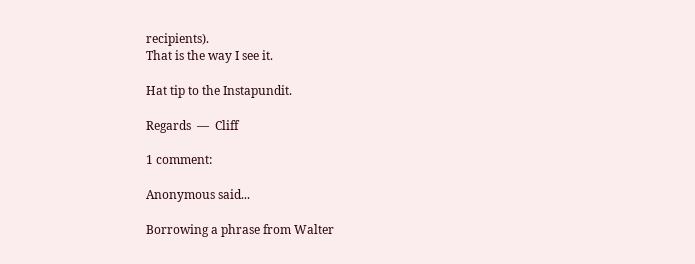recipients).
That is the way I see it.

Hat tip to the Instapundit.

Regards  —  Cliff

1 comment:

Anonymous said...

Borrowing a phrase from Walter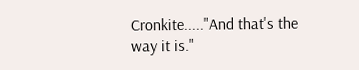Cronkite....."And that's the way it is."